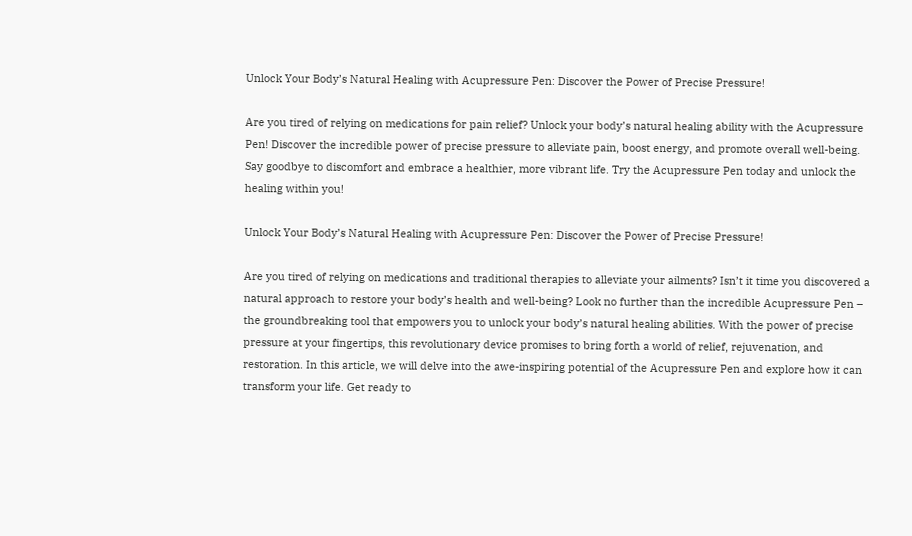Unlock Your Body’s Natural Healing with Acupressure Pen: Discover the Power of Precise Pressure!

Are you tired of relying on medications for pain relief? Unlock your body’s natural healing ability with the Acupressure Pen! Discover the incredible power of precise pressure to alleviate pain, boost energy, and promote overall well-being. Say goodbye to discomfort and embrace a healthier, more vibrant life. Try the Acupressure Pen today and unlock the healing within you!

Unlock Your Body’s Natural Healing with Acupressure Pen: Discover the Power of Precise Pressure!

Are you tired of relying on medications and traditional therapies to alleviate your ailments? Isn’t it time you discovered a natural approach to restore your body’s health and well-being? Look no further than the incredible Acupressure Pen – the groundbreaking tool that empowers you to unlock your body’s natural healing abilities. With the power of precise pressure at your fingertips, this revolutionary device promises to bring forth a world of relief, rejuvenation, and restoration. In this article, we will delve into the awe-inspiring potential of the Acupressure Pen and explore how it can transform your life. Get ready to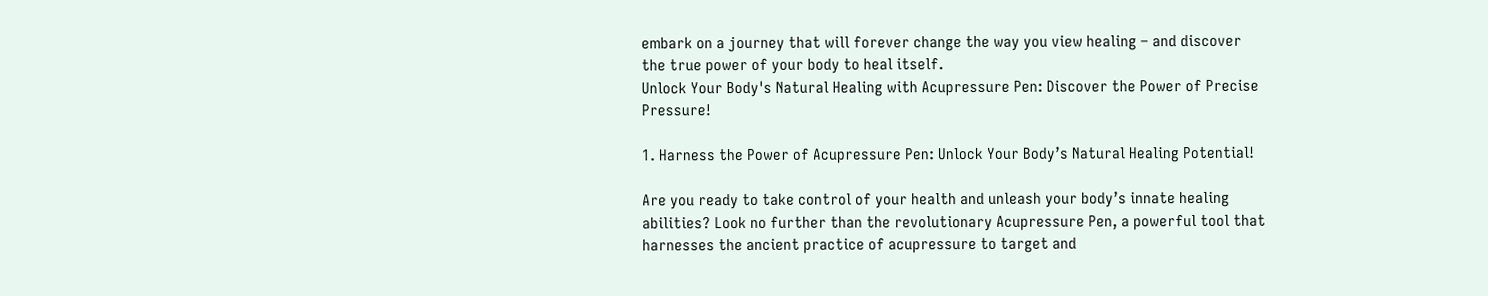embark on a journey that will forever change the way you view healing – and discover the true power of your body to heal itself.
Unlock Your Body's Natural Healing with Acupressure Pen: Discover the Power of Precise Pressure!

1. Harness the Power of Acupressure Pen: Unlock Your Body’s Natural Healing Potential!

Are you ready to take control of your health and unleash your body’s innate healing abilities? Look no further than the revolutionary Acupressure Pen, a powerful tool that harnesses the ancient practice of acupressure to target and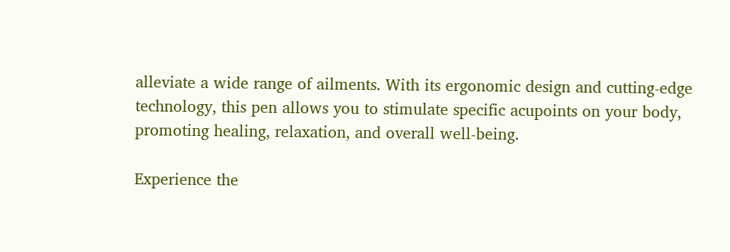alleviate a wide range of ailments. With its ergonomic design and cutting-edge technology, this pen allows you to stimulate specific acupoints on your body, promoting healing, relaxation, and overall well-being.

Experience the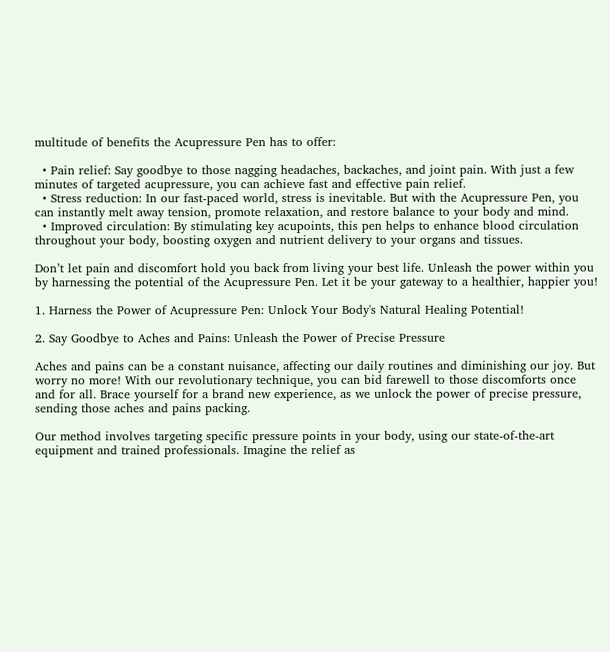multitude of benefits the Acupressure Pen has to offer:

  • Pain relief: Say goodbye to those nagging headaches, backaches, and joint pain. With just a few minutes of targeted acupressure, you can achieve fast and effective pain relief.
  • Stress reduction: In our fast-paced world, stress is inevitable. But with the Acupressure Pen, you can instantly melt away tension, promote relaxation, and restore balance to your body and mind.
  • Improved circulation: By stimulating key acupoints, this pen helps to enhance blood circulation throughout your body, boosting oxygen and nutrient delivery to your organs and tissues.

Don’t let pain and discomfort hold you back from living your best life. Unleash the power within you by harnessing the potential of the Acupressure Pen. Let it be your gateway to a healthier, happier you!

1. Harness the Power of Acupressure Pen: Unlock Your Body's Natural Healing Potential!

2. Say Goodbye to Aches and Pains: Unleash the Power of Precise Pressure

Aches and pains can be a constant nuisance, affecting our daily routines and diminishing our joy. But worry no more! With our revolutionary technique, you can bid farewell to those discomforts once and for all. Brace yourself for a brand new experience, as we unlock the power of precise pressure, sending those aches and pains packing.

Our method involves targeting specific pressure points in your body, using our state-of-the-art equipment and trained professionals. Imagine the relief as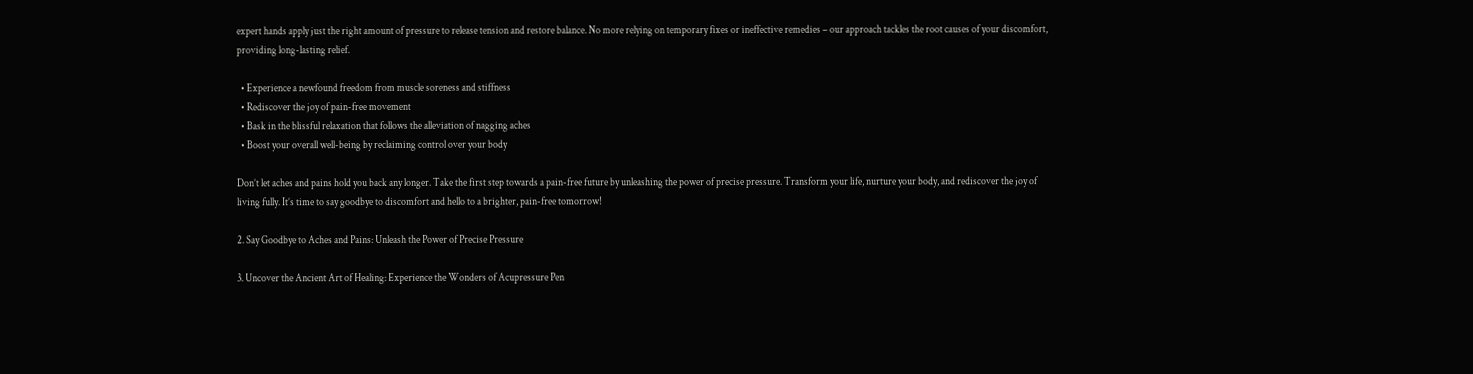expert hands apply just the right amount of pressure to release tension and restore balance. No more relying on temporary fixes or ineffective remedies – our approach tackles the root causes of your discomfort, providing long-lasting relief.

  • Experience a newfound freedom from muscle soreness and stiffness
  • Rediscover the joy of pain-free movement
  • Bask in the blissful relaxation that follows the alleviation of nagging aches
  • Boost your overall well-being by reclaiming control over your body

Don’t let aches and pains hold you back any longer. Take the first step towards a pain-free future by unleashing the power of precise pressure. Transform your life, nurture your body, and rediscover the joy of living fully. It’s time to say goodbye to discomfort and hello to a brighter, pain-free tomorrow!

2. Say Goodbye to Aches and Pains: Unleash the Power of Precise Pressure

3. Uncover the Ancient Art of Healing: Experience the Wonders of Acupressure Pen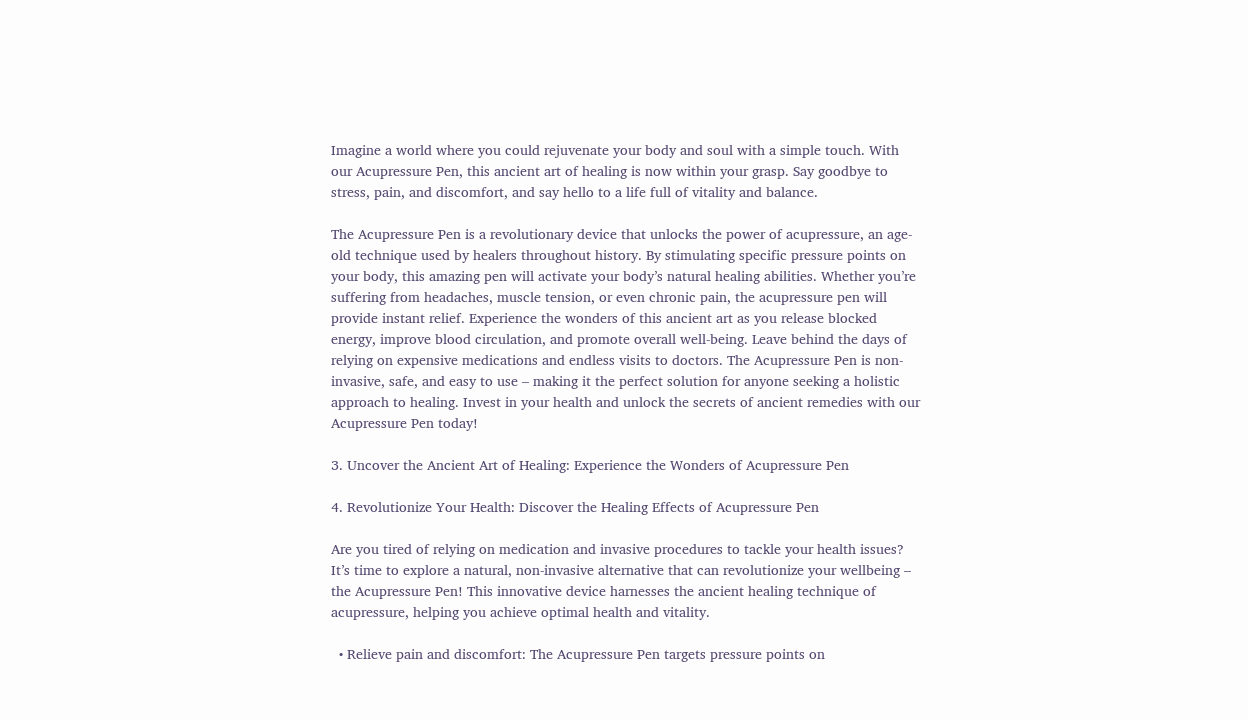Imagine a world where you could rejuvenate your body and soul with a simple touch. With our Acupressure Pen, this ancient art of healing is now within your grasp. Say goodbye to stress, pain, and discomfort, and say hello to a life full of vitality and balance.

The Acupressure Pen is a revolutionary device that unlocks the power of acupressure, an age-old technique used by healers throughout history. By stimulating specific pressure points on your body, this amazing pen will activate your body’s natural healing abilities. Whether you’re suffering from headaches, muscle tension, or even chronic pain, the acupressure pen will provide instant relief. Experience the wonders of this ancient art as you release blocked energy, improve blood circulation, and promote overall well-being. Leave behind the days of relying on expensive medications and endless visits to doctors. The Acupressure Pen is non-invasive, safe, and easy to use – making it the perfect solution for anyone seeking a holistic approach to healing. Invest in your health and unlock the secrets of ancient remedies with our Acupressure Pen today!

3. Uncover the Ancient Art of Healing: Experience the Wonders of Acupressure Pen

4. Revolutionize Your Health: Discover the Healing Effects of Acupressure Pen

Are you tired of relying on medication and invasive procedures to tackle your health issues? It’s time to explore a natural, non-invasive alternative that can revolutionize your wellbeing – the Acupressure Pen! This innovative device harnesses the ancient healing technique of acupressure, helping you achieve optimal health and vitality.

  • Relieve pain and discomfort: The Acupressure Pen targets pressure points on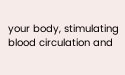your body, stimulating blood circulation and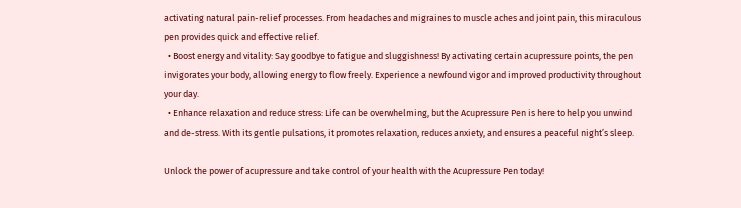activating natural pain-relief processes. From headaches and migraines to muscle aches and joint pain, this miraculous pen provides quick and effective relief.
  • Boost energy and vitality: Say goodbye to fatigue and sluggishness! By activating certain acupressure points, the pen invigorates your body, allowing energy to flow freely. Experience a newfound vigor and improved productivity throughout your day.
  • Enhance relaxation and reduce stress: Life can be overwhelming, but the Acupressure Pen is here to help you unwind and de-stress. With its gentle pulsations, it promotes relaxation, reduces anxiety, and ensures a peaceful night’s sleep.

Unlock the power of acupressure and take control of your health with the Acupressure Pen today!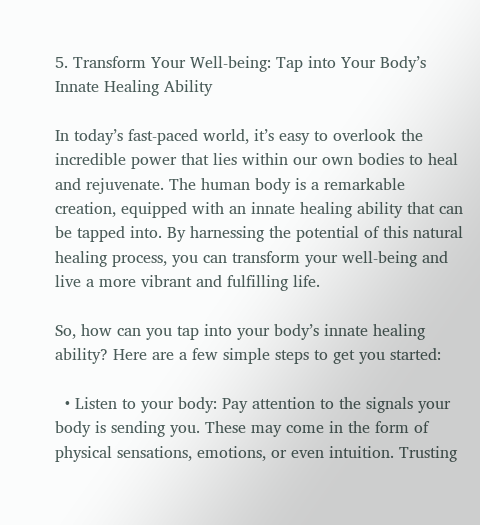5. Transform Your Well-being: Tap into Your Body’s Innate Healing Ability

In today’s fast-paced world, it’s easy to overlook the incredible power that lies within our own bodies to heal and rejuvenate. The human body is a remarkable creation, equipped with an innate healing ability that can be tapped into. By harnessing the potential of this natural healing process, you can transform your well-being and live a more vibrant and fulfilling life.

So, how can you tap into your body’s innate healing ability? Here are a few simple steps to get you started:

  • Listen to your body: Pay attention to the signals your body is sending you. These may come in the form of physical sensations, emotions, or even intuition. Trusting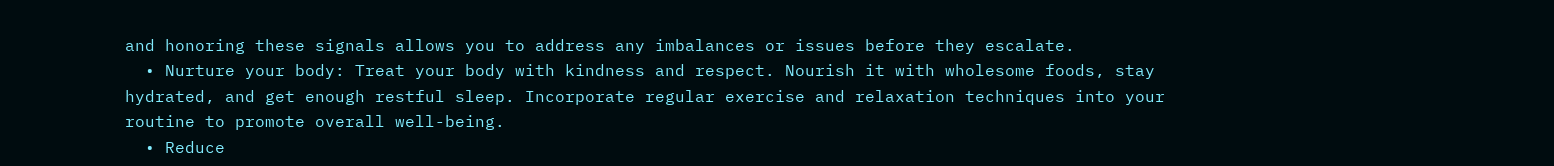and honoring these signals allows you to address any imbalances or issues before they escalate.
  • Nurture your body: Treat your body with kindness and respect. Nourish it with wholesome foods, stay hydrated, and get enough restful sleep. Incorporate regular exercise and relaxation techniques into your routine to promote overall well-being.
  • Reduce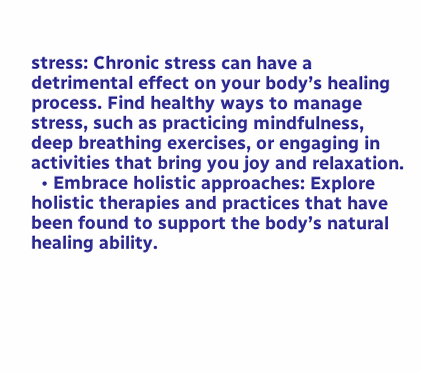stress: Chronic stress can have a detrimental effect on your body’s healing process. Find healthy ways to manage stress, such as practicing mindfulness, deep breathing exercises, or engaging in activities that bring you joy and relaxation.
  • Embrace holistic approaches: Explore holistic therapies and practices that have been found to support the body’s natural healing ability.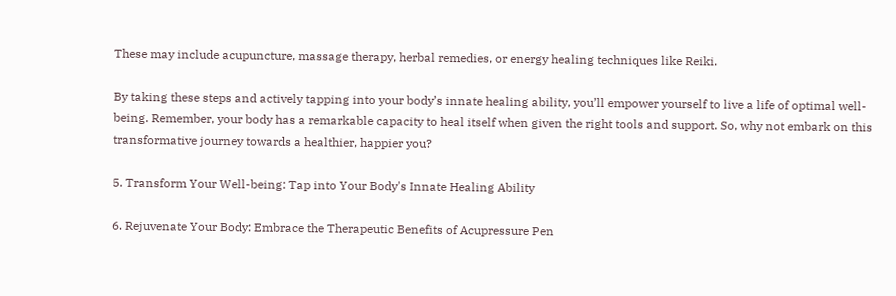These may include acupuncture, massage therapy, herbal remedies, or energy healing techniques like Reiki.

By taking these steps and actively tapping into your body’s innate healing ability, you’ll empower yourself to live a life of optimal well-being. Remember, your body has a remarkable capacity to heal itself when given the right tools and support. So, why not embark on this transformative journey towards a healthier, happier you?

5. Transform Your Well-being: Tap into Your Body's Innate Healing Ability

6. Rejuvenate Your Body: Embrace the Therapeutic Benefits of Acupressure Pen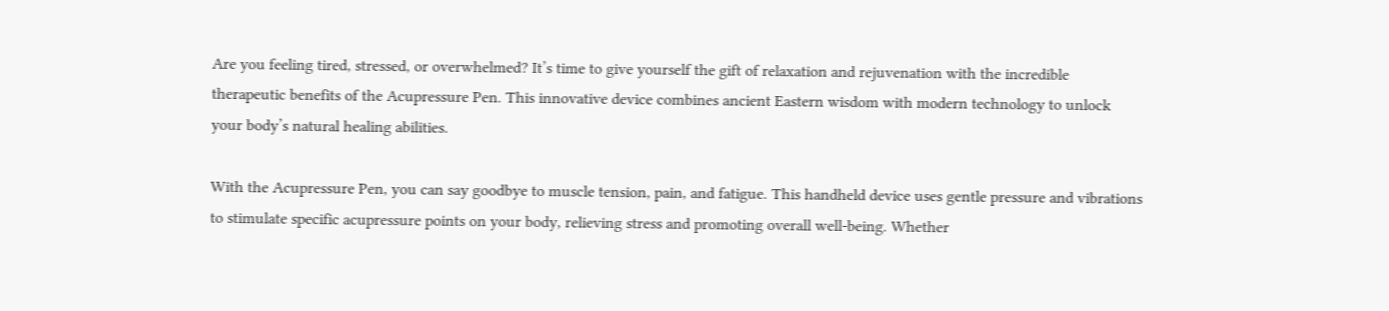Are you feeling tired, stressed, or overwhelmed? It’s time to give yourself the gift of relaxation and rejuvenation with the incredible therapeutic benefits of the Acupressure Pen. This innovative device combines ancient Eastern wisdom with modern technology to unlock your body’s natural healing abilities.

With the Acupressure Pen, you can say goodbye to muscle tension, pain, and fatigue. This handheld device uses gentle pressure and vibrations to stimulate specific acupressure points on your body, relieving stress and promoting overall well-being. Whether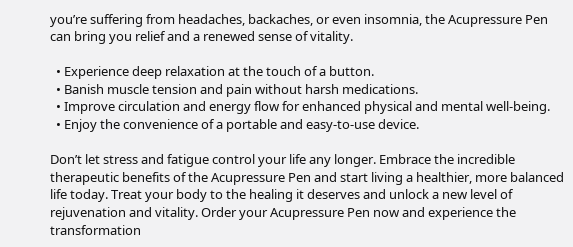you’re suffering from headaches, backaches, or even insomnia, the Acupressure Pen can bring you relief and a renewed sense of vitality.

  • Experience deep relaxation at the touch of a button.
  • Banish muscle tension and pain without harsh medications.
  • Improve circulation and energy flow for enhanced physical and mental well-being.
  • Enjoy the convenience of a portable and easy-to-use device.

Don’t let stress and fatigue control your life any longer. Embrace the incredible therapeutic benefits of the Acupressure Pen and start living a healthier, more balanced life today. Treat your body to the healing it deserves and unlock a new level of rejuvenation and vitality. Order your Acupressure Pen now and experience the transformation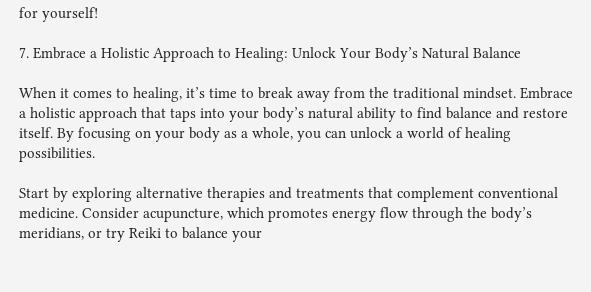for yourself!

7. Embrace a Holistic Approach to Healing: Unlock Your Body’s Natural Balance

When it comes to healing, it’s time to break away from the traditional mindset. Embrace a holistic approach that taps into your body’s natural ability to find balance and restore itself. By focusing on your body as a whole, you can unlock a world of healing possibilities.

Start by exploring alternative therapies and treatments that complement conventional medicine. Consider acupuncture, which promotes energy flow through the body’s meridians, or try Reiki to balance your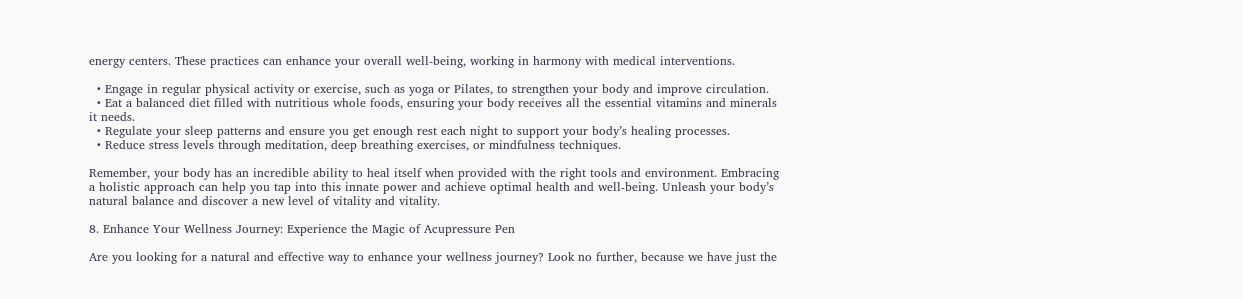energy centers. These practices can enhance your overall well-being, working in harmony with medical interventions.

  • Engage in regular physical activity or exercise, such as yoga or Pilates, to strengthen your body and improve circulation.
  • Eat a balanced diet filled with nutritious whole foods, ensuring your body receives all the essential vitamins and minerals it needs.
  • Regulate your sleep patterns and ensure you get enough rest each night to support your body’s healing processes.
  • Reduce stress levels through meditation, deep breathing exercises, or mindfulness techniques.

Remember, your body has an incredible ability to heal itself when provided with the right tools and environment. Embracing a holistic approach can help you tap into this innate power and achieve optimal health and well-being. Unleash your body’s natural balance and discover a new level of vitality and vitality.

8. Enhance Your Wellness Journey: Experience the Magic of Acupressure Pen

Are you looking for a natural and effective way to enhance your wellness journey? Look no further, because we have just the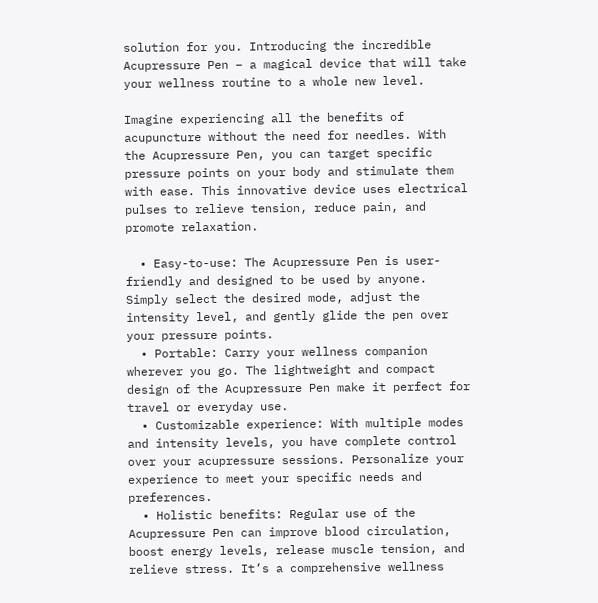solution for you. Introducing the incredible Acupressure Pen – a magical device that will take your wellness routine to a whole new level.

Imagine experiencing all the benefits of acupuncture without the need for needles. With the Acupressure Pen, you can target specific pressure points on your body and stimulate them with ease. This innovative device uses electrical pulses to relieve tension, reduce pain, and promote relaxation.

  • Easy-to-use: The Acupressure Pen is user-friendly and designed to be used by anyone. Simply select the desired mode, adjust the intensity level, and gently glide the pen over your pressure points.
  • Portable: Carry your wellness companion wherever you go. The lightweight and compact design of the Acupressure Pen make it perfect for travel or everyday use.
  • Customizable experience: With multiple modes and intensity levels, you have complete control over your acupressure sessions. Personalize your experience to meet your specific needs and preferences.
  • Holistic benefits: Regular use of the Acupressure Pen can improve blood circulation, boost energy levels, release muscle tension, and relieve stress. It’s a comprehensive wellness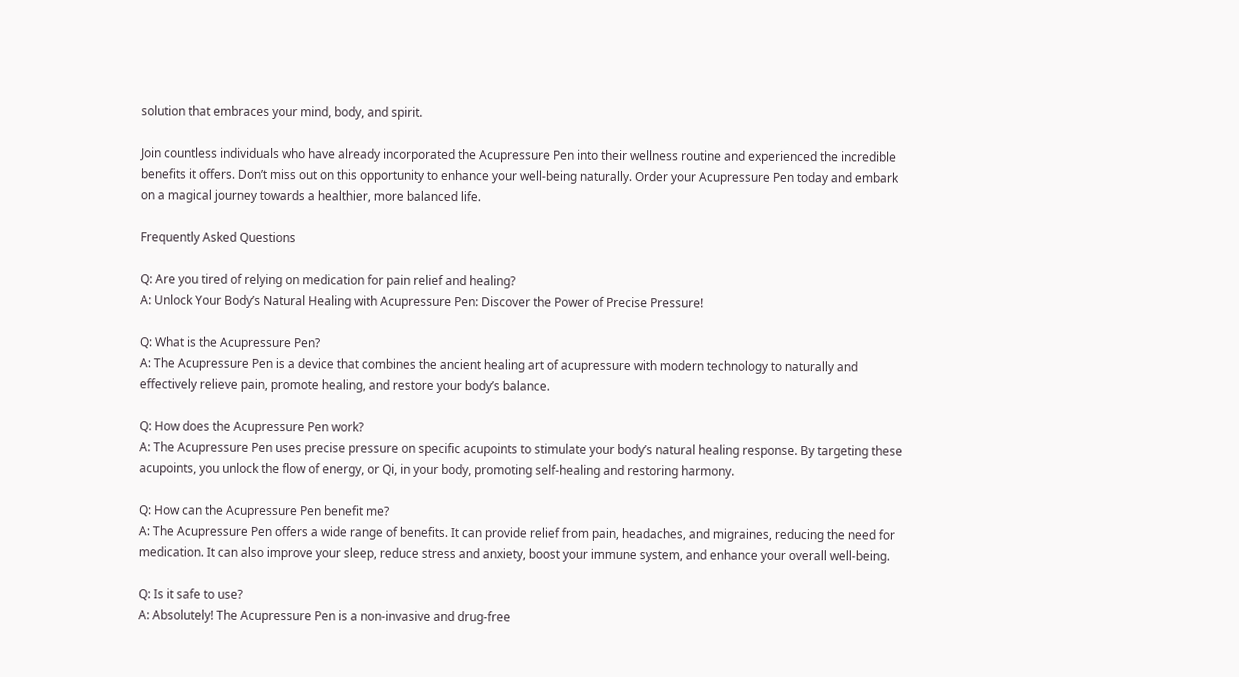solution that embraces your mind, body, and spirit.

Join countless individuals who have already incorporated the Acupressure Pen into their wellness routine and experienced the incredible benefits it offers. Don’t miss out on this opportunity to enhance your well-being naturally. Order your Acupressure Pen today and embark on a magical journey towards a healthier, more balanced life.

Frequently Asked Questions

Q: Are you tired of relying on medication for pain relief and healing?
A: Unlock Your Body’s Natural Healing with Acupressure Pen: Discover the Power of Precise Pressure!

Q: What is the Acupressure Pen?
A: The Acupressure Pen is a device that combines the ancient healing art of acupressure with modern technology to naturally and effectively relieve pain, promote healing, and restore your body’s balance.

Q: How does the Acupressure Pen work?
A: The Acupressure Pen uses precise pressure on specific acupoints to stimulate your body’s natural healing response. By targeting these acupoints, you unlock the flow of energy, or Qi, in your body, promoting self-healing and restoring harmony.

Q: How can the Acupressure Pen benefit me?
A: The Acupressure Pen offers a wide range of benefits. It can provide relief from pain, headaches, and migraines, reducing the need for medication. It can also improve your sleep, reduce stress and anxiety, boost your immune system, and enhance your overall well-being.

Q: Is it safe to use?
A: Absolutely! The Acupressure Pen is a non-invasive and drug-free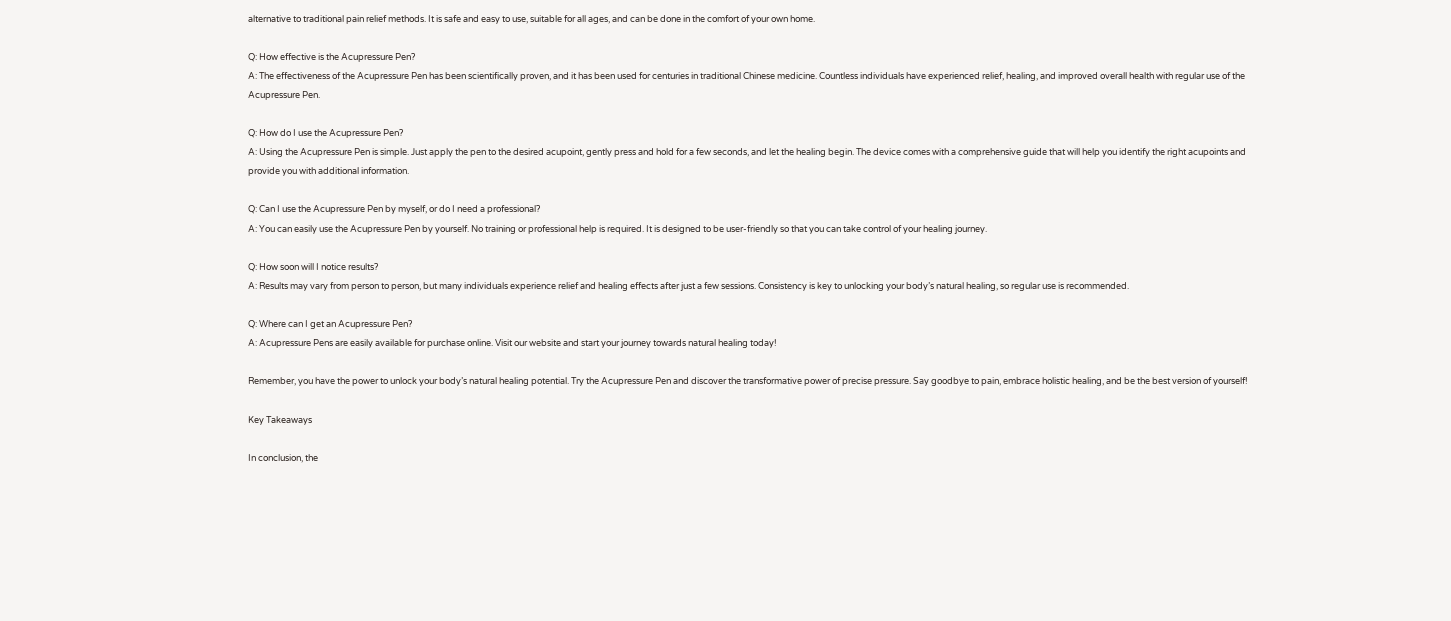alternative to traditional pain relief methods. It is safe and easy to use, suitable for all ages, and can be done in the comfort of your own home.

Q: How effective is the Acupressure Pen?
A: The effectiveness of the Acupressure Pen has been scientifically proven, and it has been used for centuries in traditional Chinese medicine. Countless individuals have experienced relief, healing, and improved overall health with regular use of the Acupressure Pen.

Q: How do I use the Acupressure Pen?
A: Using the Acupressure Pen is simple. Just apply the pen to the desired acupoint, gently press and hold for a few seconds, and let the healing begin. The device comes with a comprehensive guide that will help you identify the right acupoints and provide you with additional information.

Q: Can I use the Acupressure Pen by myself, or do I need a professional?
A: You can easily use the Acupressure Pen by yourself. No training or professional help is required. It is designed to be user-friendly so that you can take control of your healing journey.

Q: How soon will I notice results?
A: Results may vary from person to person, but many individuals experience relief and healing effects after just a few sessions. Consistency is key to unlocking your body’s natural healing, so regular use is recommended.

Q: Where can I get an Acupressure Pen?
A: Acupressure Pens are easily available for purchase online. Visit our website and start your journey towards natural healing today!

Remember, you have the power to unlock your body’s natural healing potential. Try the Acupressure Pen and discover the transformative power of precise pressure. Say goodbye to pain, embrace holistic healing, and be the best version of yourself!

Key Takeaways

In conclusion, the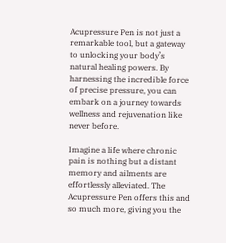Acupressure Pen is not just a remarkable tool, but a gateway to unlocking your body’s natural healing powers. By harnessing the incredible force of precise pressure, you can embark on a journey towards wellness and rejuvenation like never before.

Imagine a life where chronic pain is nothing but a distant memory and ailments are effortlessly alleviated. The Acupressure Pen offers this and so much more, giving you the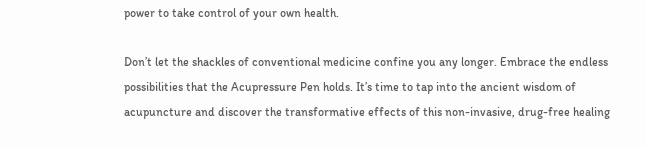power to take control of your own health.

Don’t let the shackles of conventional medicine confine you any longer. Embrace the endless possibilities that the Acupressure Pen holds. It’s time to tap into the ancient wisdom of acupuncture and discover the transformative effects of this non-invasive, drug-free healing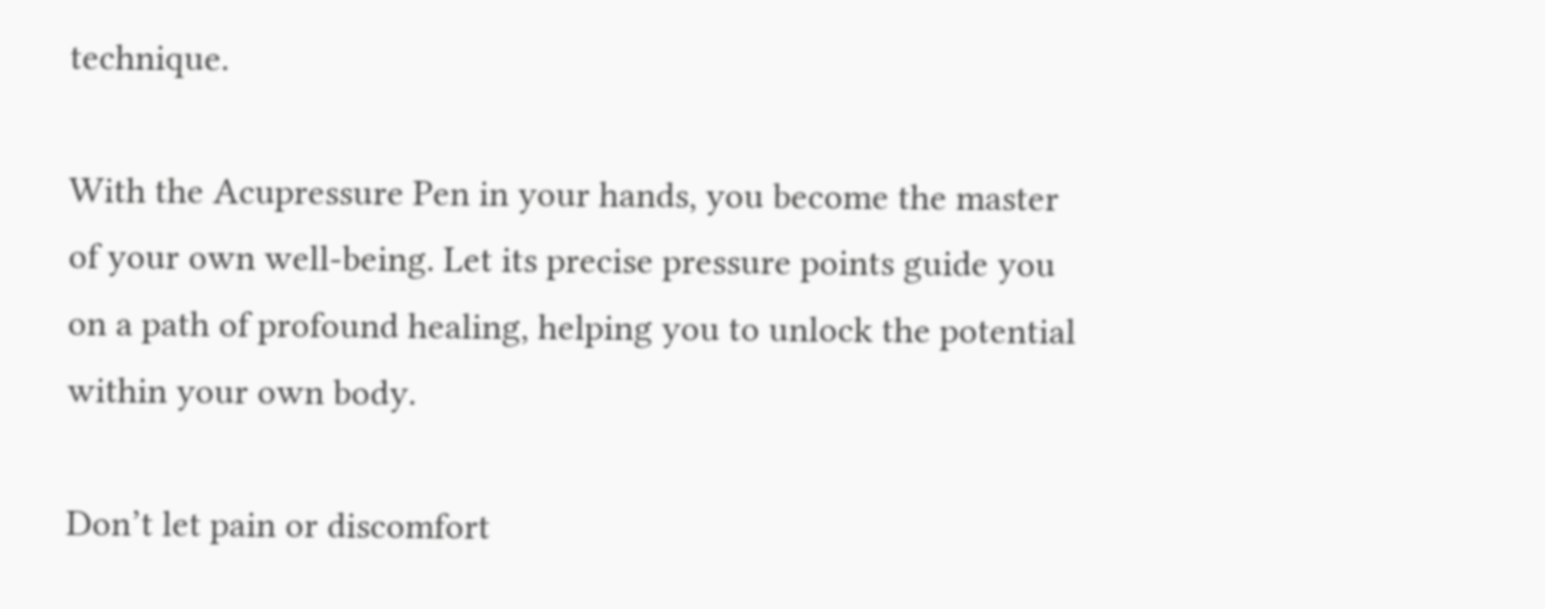technique.

With the Acupressure Pen in your hands, you become the master of your own well-being. Let its precise pressure points guide you on a path of profound healing, helping you to unlock the potential within your own body.

Don’t let pain or discomfort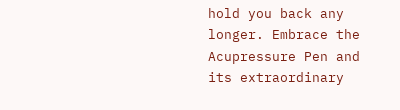hold you back any longer. Embrace the Acupressure Pen and its extraordinary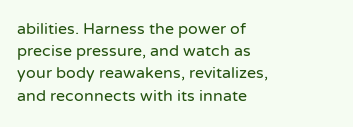abilities. Harness the power of precise pressure, and watch as your body reawakens, revitalizes, and reconnects with its innate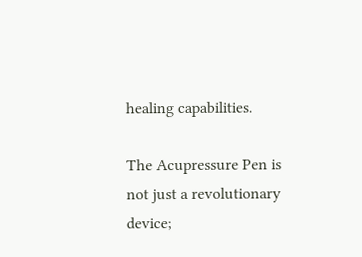healing capabilities.

The Acupressure Pen is not just a revolutionary device;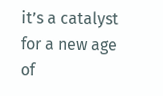it’s a catalyst for a new age of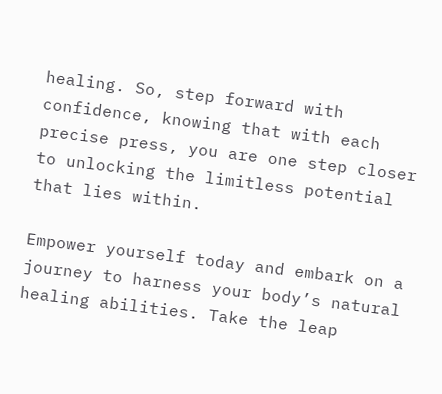healing. So, step forward with confidence, knowing that with each precise press, you are one step closer to unlocking the limitless potential that lies within.

Empower yourself today and embark on a journey to harness your body’s natural healing abilities. Take the leap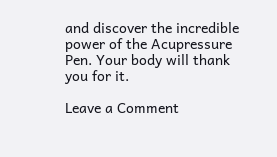and discover the incredible power of the Acupressure Pen. Your body will thank you for it.

Leave a Comment